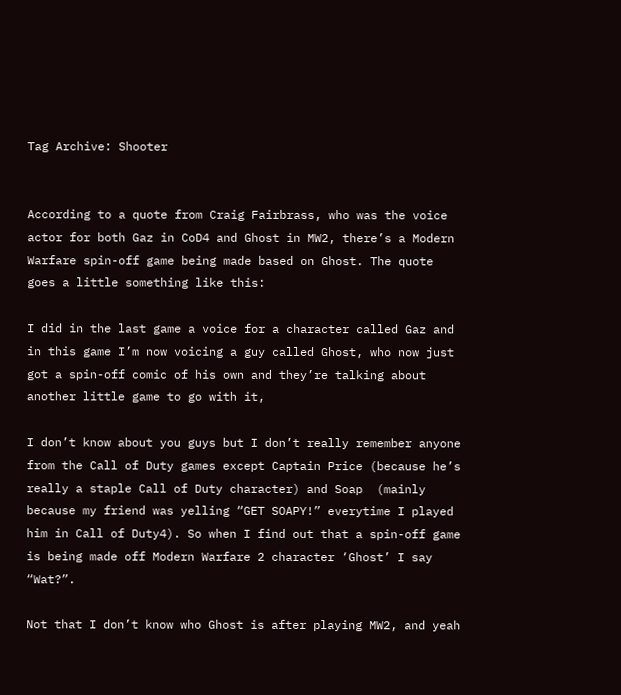Tag Archive: Shooter


According to a quote from Craig Fairbrass, who was the voice actor for both Gaz in CoD4 and Ghost in MW2, there’s a Modern Warfare spin-off game being made based on Ghost. The quote goes a little something like this:

I did in the last game a voice for a character called Gaz and in this game I’m now voicing a guy called Ghost, who now just got a spin-off comic of his own and they’re talking about another little game to go with it,

I don’t know about you guys but I don’t really remember anyone from the Call of Duty games except Captain Price (because he’s really a staple Call of Duty character) and Soap  (mainly because my friend was yelling “GET SOAPY!” everytime I played him in Call of Duty4). So when I find out that a spin-off game is being made off Modern Warfare 2 character ‘Ghost’ I say “Wat?”.

Not that I don’t know who Ghost is after playing MW2, and yeah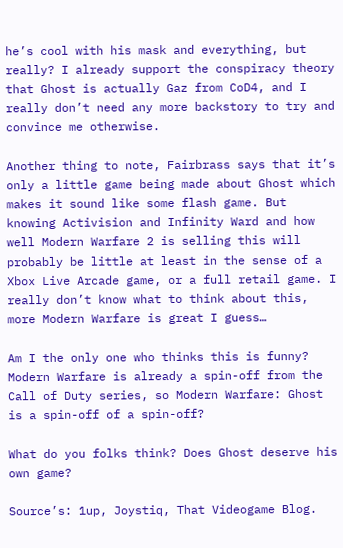he’s cool with his mask and everything, but really? I already support the conspiracy theory that Ghost is actually Gaz from CoD4, and I really don’t need any more backstory to try and convince me otherwise.

Another thing to note, Fairbrass says that it’s only a little game being made about Ghost which makes it sound like some flash game. But knowing Activision and Infinity Ward and how well Modern Warfare 2 is selling this will probably be little at least in the sense of a Xbox Live Arcade game, or a full retail game. I really don’t know what to think about this, more Modern Warfare is great I guess…

Am I the only one who thinks this is funny? Modern Warfare is already a spin-off from the Call of Duty series, so Modern Warfare: Ghost is a spin-off of a spin-off?

What do you folks think? Does Ghost deserve his own game?

Source’s: 1up, Joystiq, That Videogame Blog.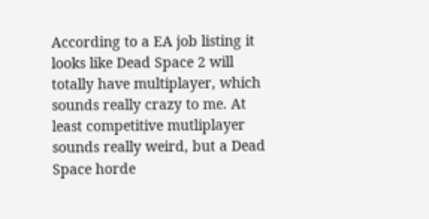According to a EA job listing it looks like Dead Space 2 will totally have multiplayer, which sounds really crazy to me. At least competitive mutliplayer sounds really weird, but a Dead Space horde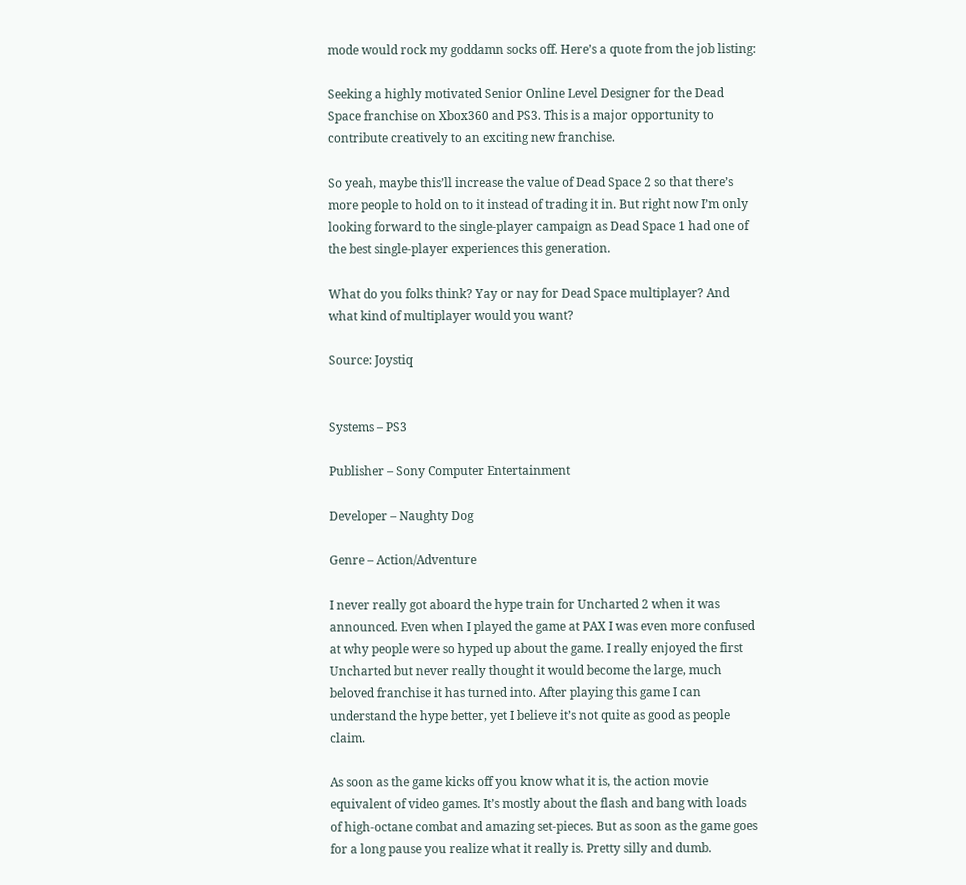mode would rock my goddamn socks off. Here’s a quote from the job listing:

Seeking a highly motivated Senior Online Level Designer for the Dead Space franchise on Xbox360 and PS3. This is a major opportunity to contribute creatively to an exciting new franchise.

So yeah, maybe this’ll increase the value of Dead Space 2 so that there’s more people to hold on to it instead of trading it in. But right now I’m only looking forward to the single-player campaign as Dead Space 1 had one of the best single-player experiences this generation.

What do you folks think? Yay or nay for Dead Space multiplayer? And what kind of multiplayer would you want?

Source: Joystiq


Systems – PS3

Publisher – Sony Computer Entertainment

Developer – Naughty Dog

Genre – Action/Adventure

I never really got aboard the hype train for Uncharted 2 when it was announced. Even when I played the game at PAX I was even more confused at why people were so hyped up about the game. I really enjoyed the first Uncharted but never really thought it would become the large, much beloved franchise it has turned into. After playing this game I can understand the hype better, yet I believe it’s not quite as good as people claim.

As soon as the game kicks off you know what it is, the action movie equivalent of video games. It’s mostly about the flash and bang with loads of high-octane combat and amazing set-pieces. But as soon as the game goes for a long pause you realize what it really is. Pretty silly and dumb.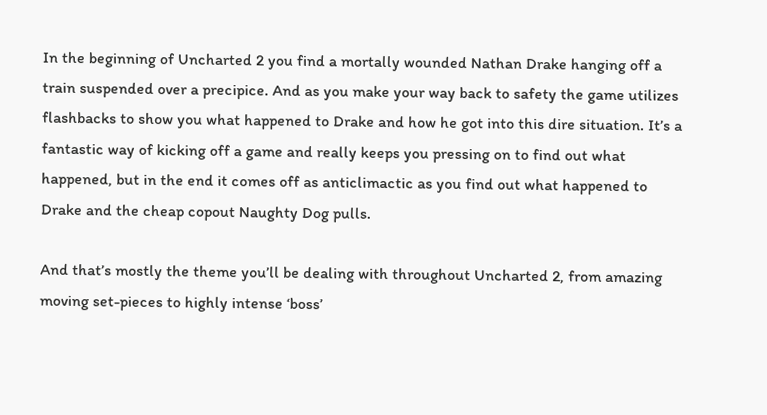In the beginning of Uncharted 2 you find a mortally wounded Nathan Drake hanging off a train suspended over a precipice. And as you make your way back to safety the game utilizes flashbacks to show you what happened to Drake and how he got into this dire situation. It’s a fantastic way of kicking off a game and really keeps you pressing on to find out what happened, but in the end it comes off as anticlimactic as you find out what happened to Drake and the cheap copout Naughty Dog pulls.

And that’s mostly the theme you’ll be dealing with throughout Uncharted 2, from amazing moving set-pieces to highly intense ‘boss’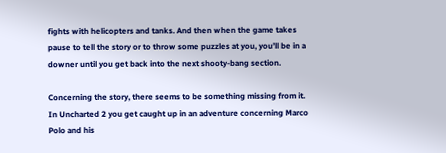fights with helicopters and tanks. And then when the game takes pause to tell the story or to throw some puzzles at you, you’ll be in a downer until you get back into the next shooty-bang section.

Concerning the story, there seems to be something missing from it. In Uncharted 2 you get caught up in an adventure concerning Marco Polo and his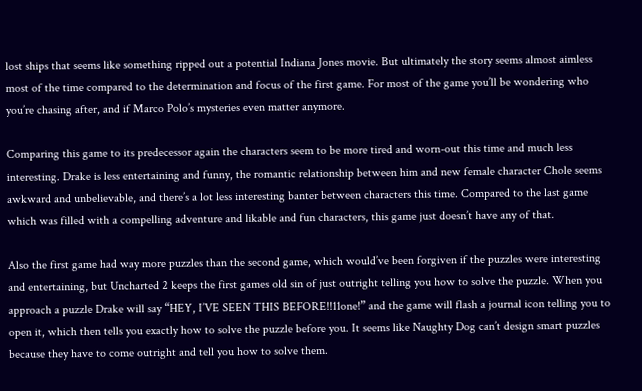lost ships that seems like something ripped out a potential Indiana Jones movie. But ultimately the story seems almost aimless most of the time compared to the determination and focus of the first game. For most of the game you’ll be wondering who you’re chasing after, and if Marco Polo’s mysteries even matter anymore.

Comparing this game to its predecessor again the characters seem to be more tired and worn-out this time and much less interesting. Drake is less entertaining and funny, the romantic relationship between him and new female character Chole seems awkward and unbelievable, and there’s a lot less interesting banter between characters this time. Compared to the last game which was filled with a compelling adventure and likable and fun characters, this game just doesn’t have any of that.

Also the first game had way more puzzles than the second game, which would’ve been forgiven if the puzzles were interesting and entertaining, but Uncharted 2 keeps the first games old sin of just outright telling you how to solve the puzzle. When you approach a puzzle Drake will say “HEY, I’VE SEEN THIS BEFORE!!11one!” and the game will flash a journal icon telling you to open it, which then tells you exactly how to solve the puzzle before you. It seems like Naughty Dog can’t design smart puzzles because they have to come outright and tell you how to solve them.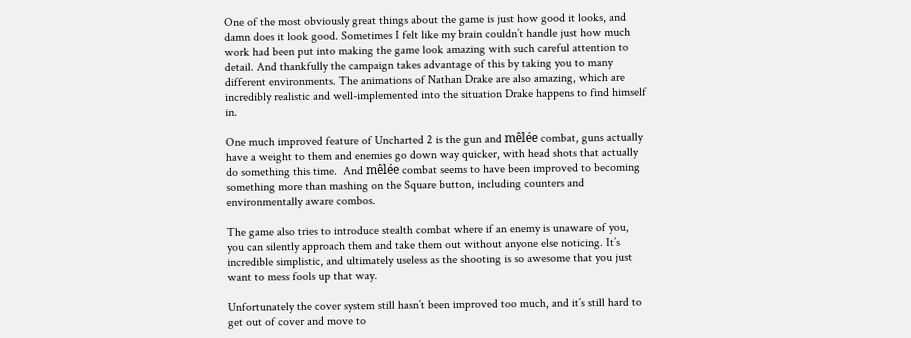One of the most obviously great things about the game is just how good it looks, and damn does it look good. Sometimes I felt like my brain couldn’t handle just how much work had been put into making the game look amazing with such careful attention to detail. And thankfully the campaign takes advantage of this by taking you to many different environments. The animations of Nathan Drake are also amazing, which are incredibly realistic and well-implemented into the situation Drake happens to find himself in.

One much improved feature of Uncharted 2 is the gun and mêlée combat, guns actually have a weight to them and enemies go down way quicker, with head shots that actually do something this time.  And mêlée combat seems to have been improved to becoming something more than mashing on the Square button, including counters and environmentally aware combos.

The game also tries to introduce stealth combat where if an enemy is unaware of you, you can silently approach them and take them out without anyone else noticing. It’s incredible simplistic, and ultimately useless as the shooting is so awesome that you just want to mess fools up that way.

Unfortunately the cover system still hasn’t been improved too much, and it’s still hard to get out of cover and move to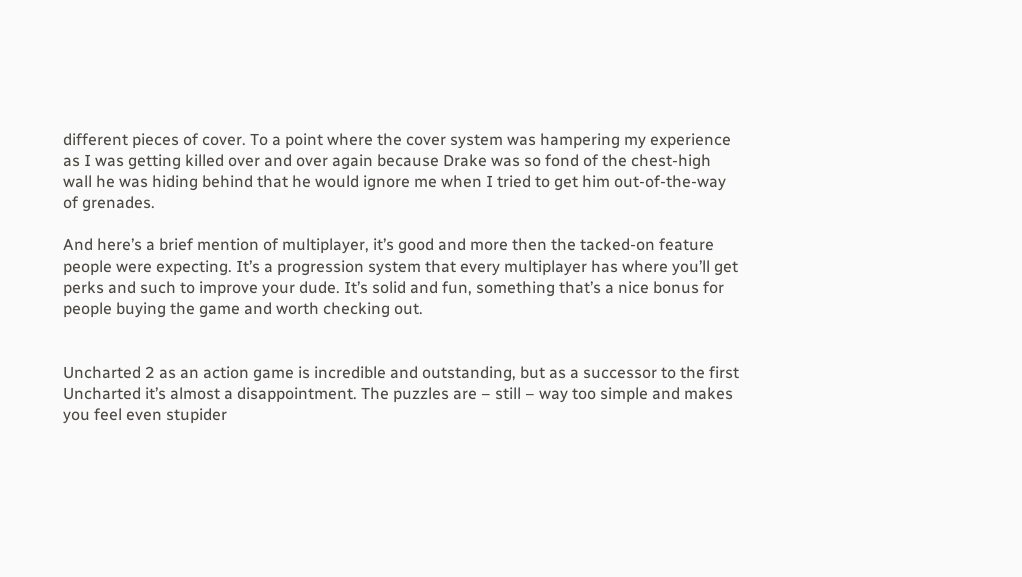different pieces of cover. To a point where the cover system was hampering my experience as I was getting killed over and over again because Drake was so fond of the chest-high wall he was hiding behind that he would ignore me when I tried to get him out-of-the-way of grenades.

And here’s a brief mention of multiplayer, it’s good and more then the tacked-on feature people were expecting. It’s a progression system that every multiplayer has where you’ll get perks and such to improve your dude. It’s solid and fun, something that’s a nice bonus for people buying the game and worth checking out.


Uncharted 2 as an action game is incredible and outstanding, but as a successor to the first Uncharted it’s almost a disappointment. The puzzles are – still – way too simple and makes you feel even stupider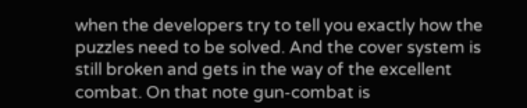when the developers try to tell you exactly how the puzzles need to be solved. And the cover system is still broken and gets in the way of the excellent combat. On that note gun-combat is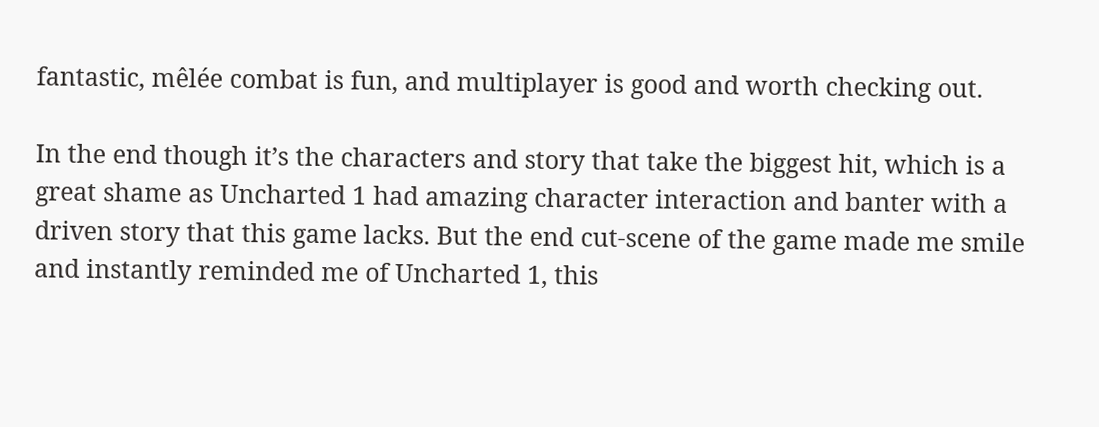fantastic, mêlée combat is fun, and multiplayer is good and worth checking out.

In the end though it’s the characters and story that take the biggest hit, which is a great shame as Uncharted 1 had amazing character interaction and banter with a driven story that this game lacks. But the end cut-scene of the game made me smile and instantly reminded me of Uncharted 1, this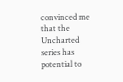convinced me that the Uncharted series has potential to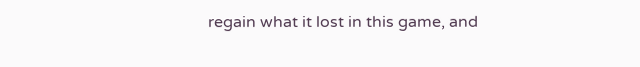regain what it lost in this game, and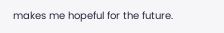makes me hopeful for the future.